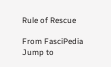Rule of Rescue

From FasciPedia
Jump to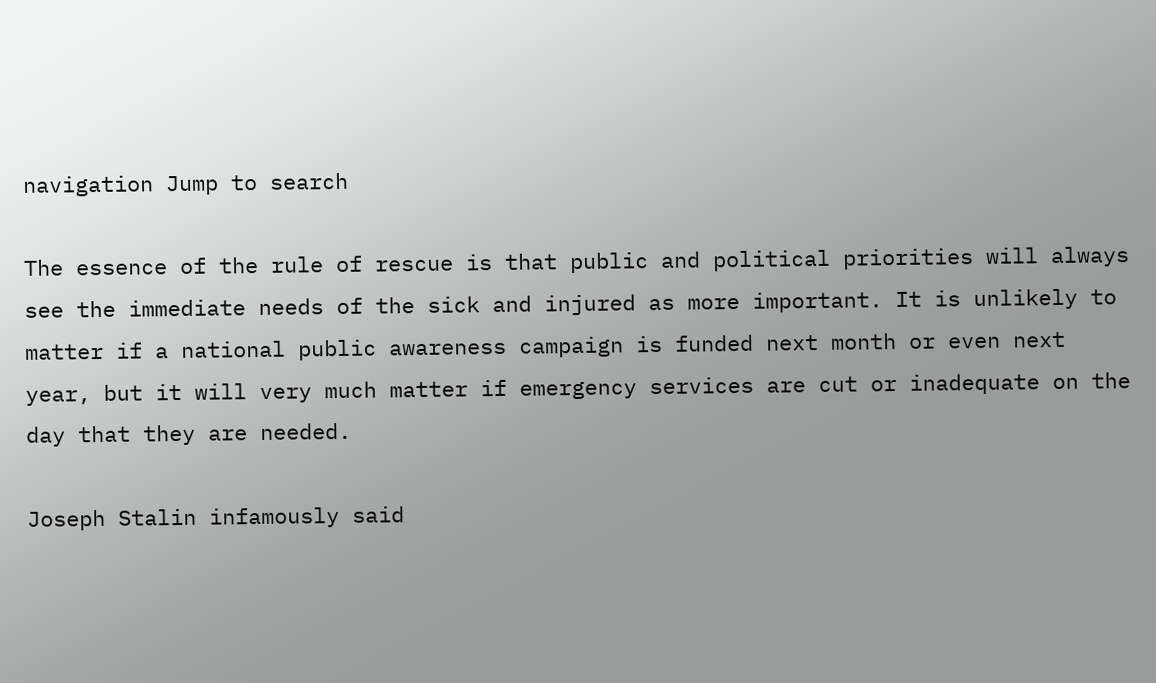navigation Jump to search

The essence of the rule of rescue is that public and political priorities will always see the immediate needs of the sick and injured as more important. It is unlikely to matter if a national public awareness campaign is funded next month or even next year, but it will very much matter if emergency services are cut or inadequate on the day that they are needed.

Joseph Stalin infamously said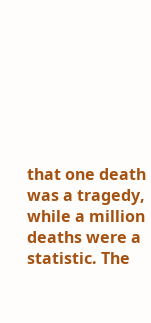that one death was a tragedy, while a million deaths were a statistic. The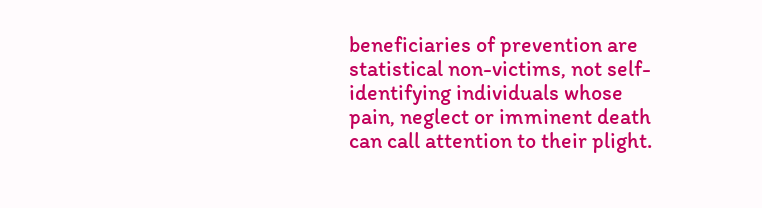beneficiaries of prevention are statistical non-victims, not self-identifying individuals whose pain, neglect or imminent death can call attention to their plight.